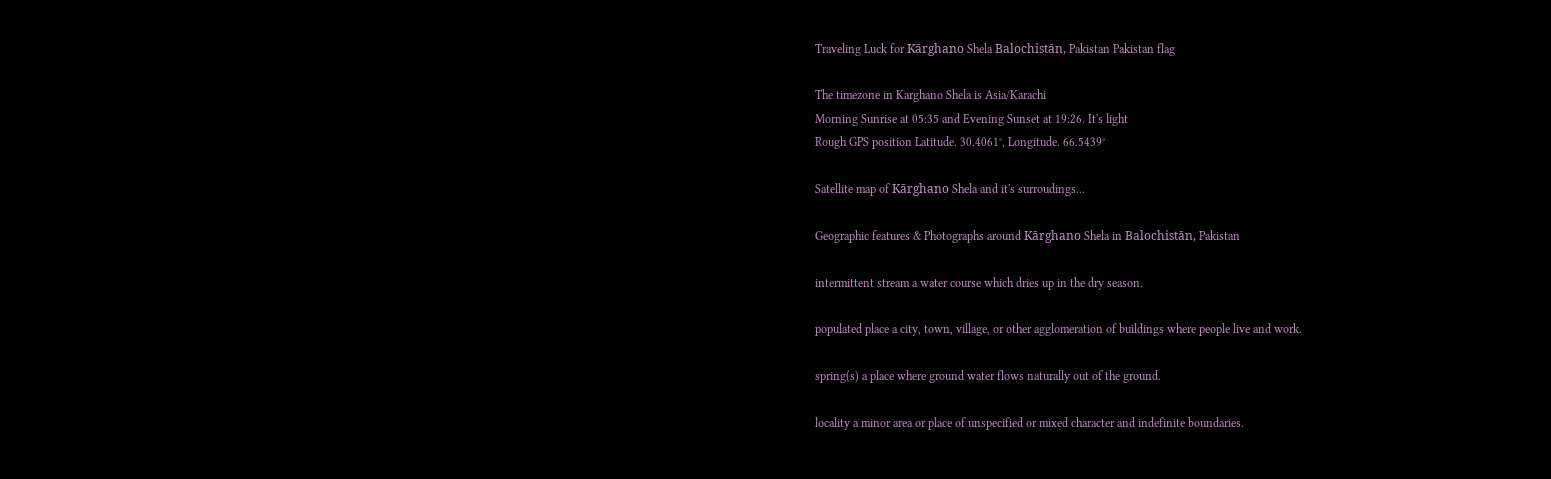Traveling Luck for Kārghano Shela Balochistān, Pakistan Pakistan flag

The timezone in Karghano Shela is Asia/Karachi
Morning Sunrise at 05:35 and Evening Sunset at 19:26. It's light
Rough GPS position Latitude. 30.4061°, Longitude. 66.5439°

Satellite map of Kārghano Shela and it's surroudings...

Geographic features & Photographs around Kārghano Shela in Balochistān, Pakistan

intermittent stream a water course which dries up in the dry season.

populated place a city, town, village, or other agglomeration of buildings where people live and work.

spring(s) a place where ground water flows naturally out of the ground.

locality a minor area or place of unspecified or mixed character and indefinite boundaries.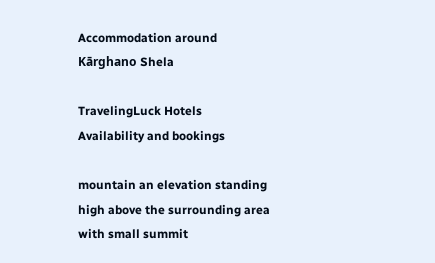Accommodation around Kārghano Shela

TravelingLuck Hotels
Availability and bookings

mountain an elevation standing high above the surrounding area with small summit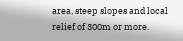area, steep slopes and local relief of 300m or more.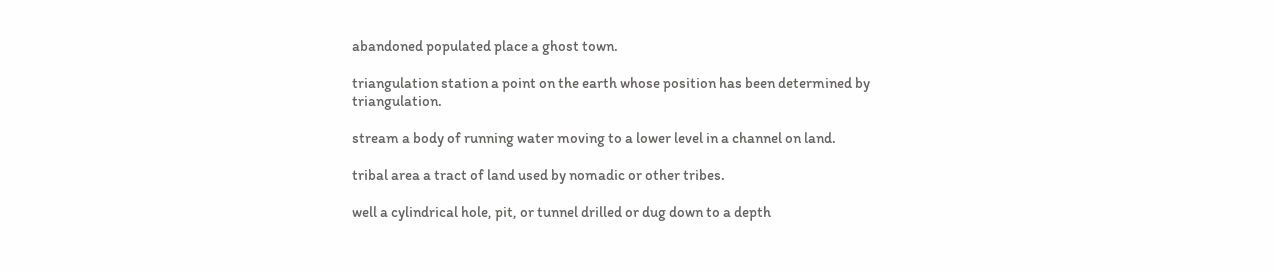abandoned populated place a ghost town.

triangulation station a point on the earth whose position has been determined by triangulation.

stream a body of running water moving to a lower level in a channel on land.

tribal area a tract of land used by nomadic or other tribes.

well a cylindrical hole, pit, or tunnel drilled or dug down to a depth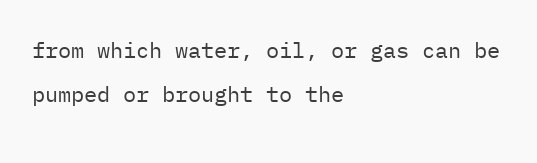from which water, oil, or gas can be pumped or brought to the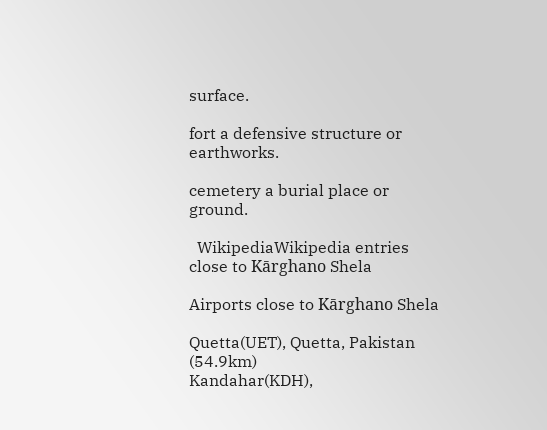surface.

fort a defensive structure or earthworks.

cemetery a burial place or ground.

  WikipediaWikipedia entries close to Kārghano Shela

Airports close to Kārghano Shela

Quetta(UET), Quetta, Pakistan (54.9km)
Kandahar(KDH),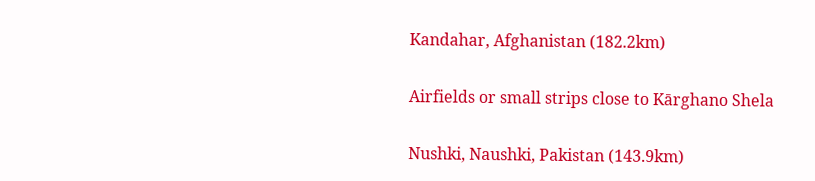Kandahar, Afghanistan (182.2km)

Airfields or small strips close to Kārghano Shela

Nushki, Naushki, Pakistan (143.9km)